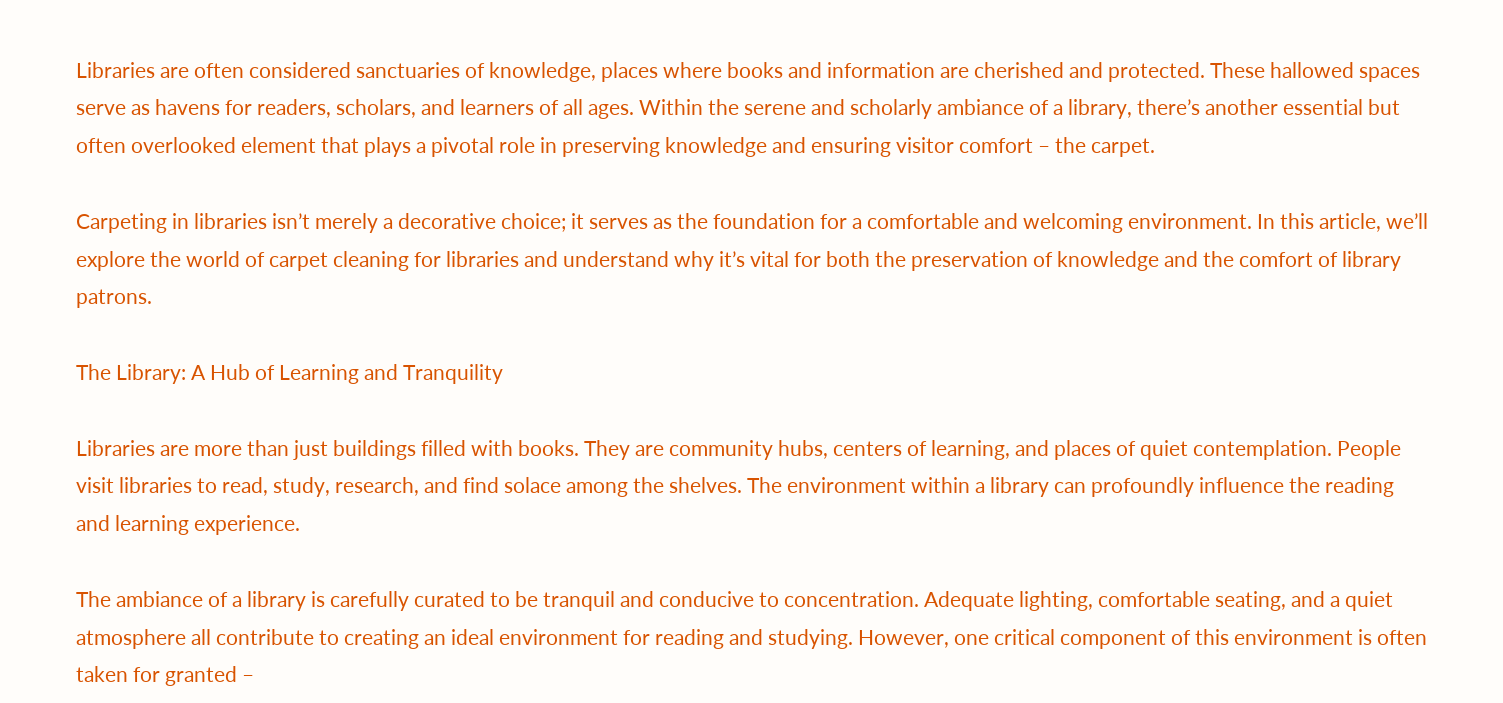Libraries are often considered sanctuaries of knowledge, places where books and information are cherished and protected. These hallowed spaces serve as havens for readers, scholars, and learners of all ages. Within the serene and scholarly ambiance of a library, there’s another essential but often overlooked element that plays a pivotal role in preserving knowledge and ensuring visitor comfort – the carpet.

Carpeting in libraries isn’t merely a decorative choice; it serves as the foundation for a comfortable and welcoming environment. In this article, we’ll explore the world of carpet cleaning for libraries and understand why it’s vital for both the preservation of knowledge and the comfort of library patrons.

The Library: A Hub of Learning and Tranquility

Libraries are more than just buildings filled with books. They are community hubs, centers of learning, and places of quiet contemplation. People visit libraries to read, study, research, and find solace among the shelves. The environment within a library can profoundly influence the reading and learning experience.

The ambiance of a library is carefully curated to be tranquil and conducive to concentration. Adequate lighting, comfortable seating, and a quiet atmosphere all contribute to creating an ideal environment for reading and studying. However, one critical component of this environment is often taken for granted –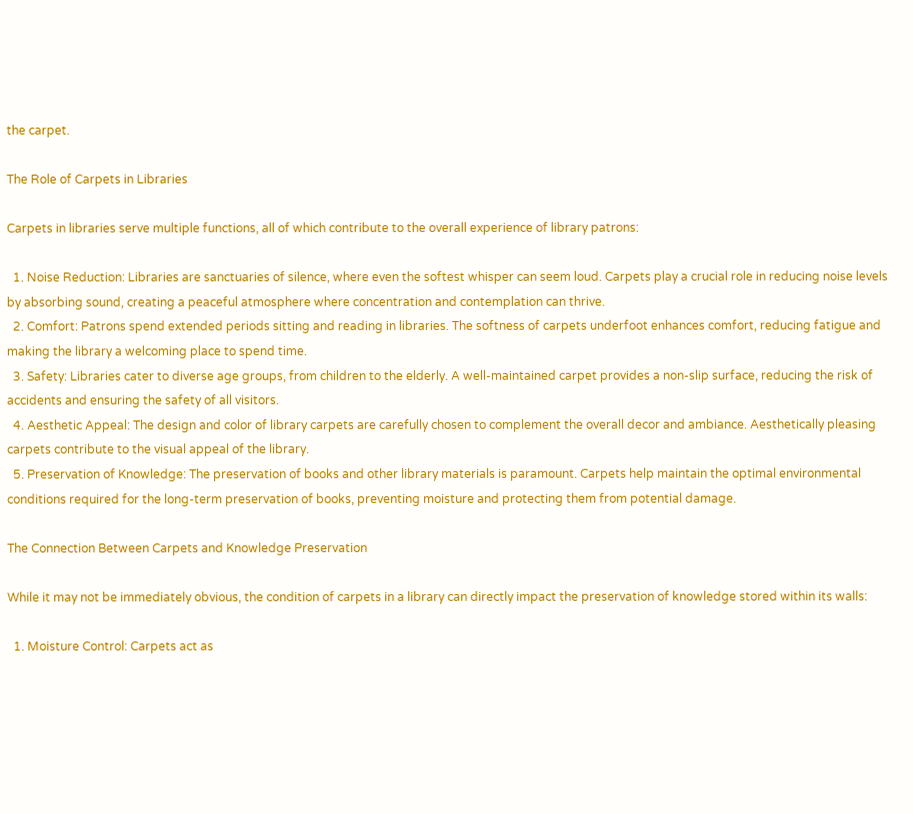the carpet.

The Role of Carpets in Libraries

Carpets in libraries serve multiple functions, all of which contribute to the overall experience of library patrons:

  1. Noise Reduction: Libraries are sanctuaries of silence, where even the softest whisper can seem loud. Carpets play a crucial role in reducing noise levels by absorbing sound, creating a peaceful atmosphere where concentration and contemplation can thrive.
  2. Comfort: Patrons spend extended periods sitting and reading in libraries. The softness of carpets underfoot enhances comfort, reducing fatigue and making the library a welcoming place to spend time.
  3. Safety: Libraries cater to diverse age groups, from children to the elderly. A well-maintained carpet provides a non-slip surface, reducing the risk of accidents and ensuring the safety of all visitors.
  4. Aesthetic Appeal: The design and color of library carpets are carefully chosen to complement the overall decor and ambiance. Aesthetically pleasing carpets contribute to the visual appeal of the library.
  5. Preservation of Knowledge: The preservation of books and other library materials is paramount. Carpets help maintain the optimal environmental conditions required for the long-term preservation of books, preventing moisture and protecting them from potential damage.

The Connection Between Carpets and Knowledge Preservation

While it may not be immediately obvious, the condition of carpets in a library can directly impact the preservation of knowledge stored within its walls:

  1. Moisture Control: Carpets act as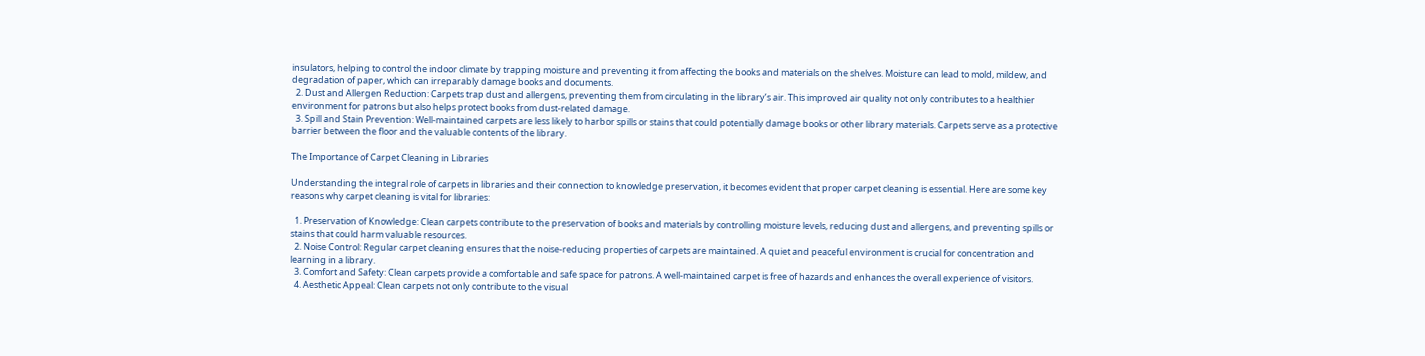insulators, helping to control the indoor climate by trapping moisture and preventing it from affecting the books and materials on the shelves. Moisture can lead to mold, mildew, and degradation of paper, which can irreparably damage books and documents.
  2. Dust and Allergen Reduction: Carpets trap dust and allergens, preventing them from circulating in the library’s air. This improved air quality not only contributes to a healthier environment for patrons but also helps protect books from dust-related damage.
  3. Spill and Stain Prevention: Well-maintained carpets are less likely to harbor spills or stains that could potentially damage books or other library materials. Carpets serve as a protective barrier between the floor and the valuable contents of the library.

The Importance of Carpet Cleaning in Libraries

Understanding the integral role of carpets in libraries and their connection to knowledge preservation, it becomes evident that proper carpet cleaning is essential. Here are some key reasons why carpet cleaning is vital for libraries:

  1. Preservation of Knowledge: Clean carpets contribute to the preservation of books and materials by controlling moisture levels, reducing dust and allergens, and preventing spills or stains that could harm valuable resources.
  2. Noise Control: Regular carpet cleaning ensures that the noise-reducing properties of carpets are maintained. A quiet and peaceful environment is crucial for concentration and learning in a library.
  3. Comfort and Safety: Clean carpets provide a comfortable and safe space for patrons. A well-maintained carpet is free of hazards and enhances the overall experience of visitors.
  4. Aesthetic Appeal: Clean carpets not only contribute to the visual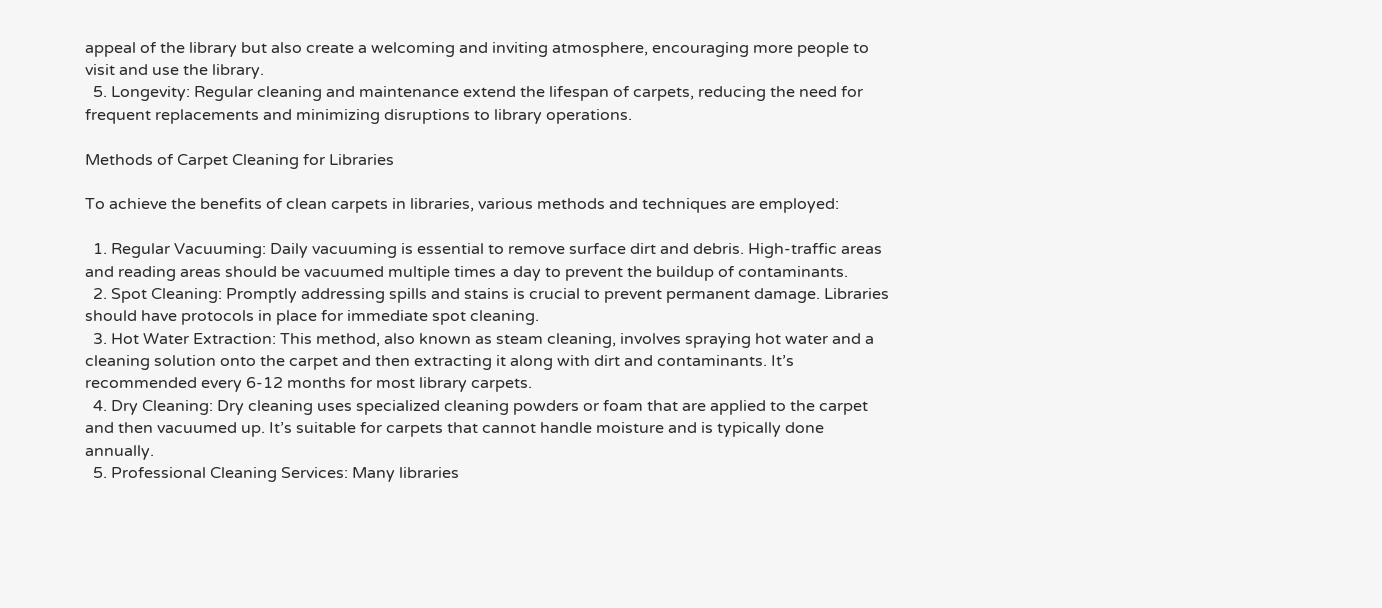appeal of the library but also create a welcoming and inviting atmosphere, encouraging more people to visit and use the library.
  5. Longevity: Regular cleaning and maintenance extend the lifespan of carpets, reducing the need for frequent replacements and minimizing disruptions to library operations.

Methods of Carpet Cleaning for Libraries

To achieve the benefits of clean carpets in libraries, various methods and techniques are employed:

  1. Regular Vacuuming: Daily vacuuming is essential to remove surface dirt and debris. High-traffic areas and reading areas should be vacuumed multiple times a day to prevent the buildup of contaminants.
  2. Spot Cleaning: Promptly addressing spills and stains is crucial to prevent permanent damage. Libraries should have protocols in place for immediate spot cleaning.
  3. Hot Water Extraction: This method, also known as steam cleaning, involves spraying hot water and a cleaning solution onto the carpet and then extracting it along with dirt and contaminants. It’s recommended every 6-12 months for most library carpets.
  4. Dry Cleaning: Dry cleaning uses specialized cleaning powders or foam that are applied to the carpet and then vacuumed up. It’s suitable for carpets that cannot handle moisture and is typically done annually.
  5. Professional Cleaning Services: Many libraries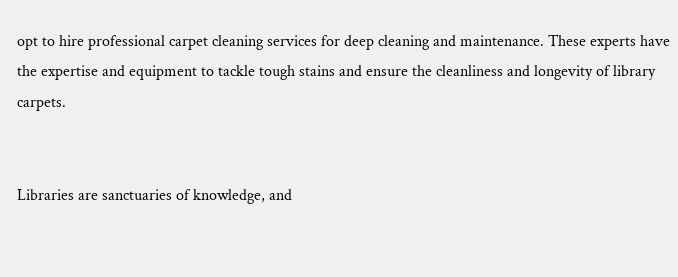opt to hire professional carpet cleaning services for deep cleaning and maintenance. These experts have the expertise and equipment to tackle tough stains and ensure the cleanliness and longevity of library carpets.


Libraries are sanctuaries of knowledge, and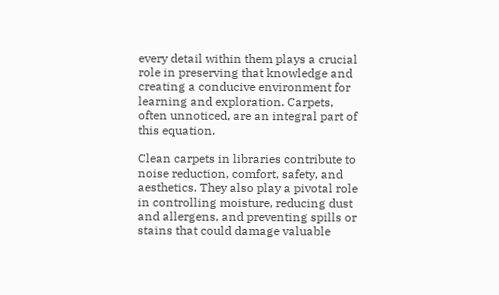every detail within them plays a crucial role in preserving that knowledge and creating a conducive environment for learning and exploration. Carpets, often unnoticed, are an integral part of this equation.

Clean carpets in libraries contribute to noise reduction, comfort, safety, and aesthetics. They also play a pivotal role in controlling moisture, reducing dust and allergens, and preventing spills or stains that could damage valuable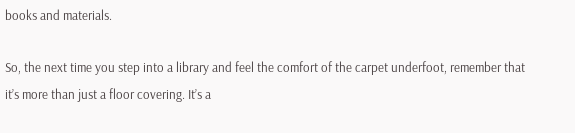books and materials.

So, the next time you step into a library and feel the comfort of the carpet underfoot, remember that it’s more than just a floor covering. It’s a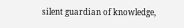silent guardian of knowledge,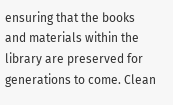ensuring that the books and materials within the library are preserved for generations to come. Clean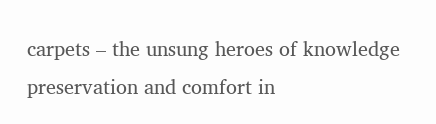carpets – the unsung heroes of knowledge preservation and comfort in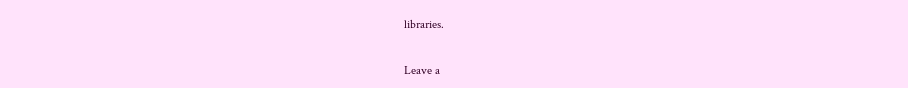libraries.


Leave a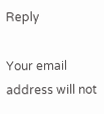Reply

Your email address will not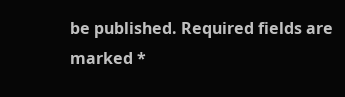be published. Required fields are marked *